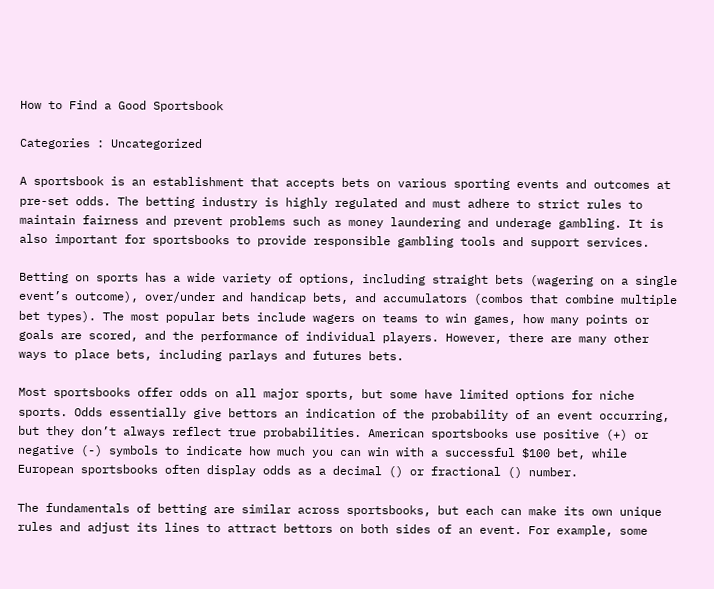How to Find a Good Sportsbook

Categories : Uncategorized

A sportsbook is an establishment that accepts bets on various sporting events and outcomes at pre-set odds. The betting industry is highly regulated and must adhere to strict rules to maintain fairness and prevent problems such as money laundering and underage gambling. It is also important for sportsbooks to provide responsible gambling tools and support services.

Betting on sports has a wide variety of options, including straight bets (wagering on a single event’s outcome), over/under and handicap bets, and accumulators (combos that combine multiple bet types). The most popular bets include wagers on teams to win games, how many points or goals are scored, and the performance of individual players. However, there are many other ways to place bets, including parlays and futures bets.

Most sportsbooks offer odds on all major sports, but some have limited options for niche sports. Odds essentially give bettors an indication of the probability of an event occurring, but they don’t always reflect true probabilities. American sportsbooks use positive (+) or negative (-) symbols to indicate how much you can win with a successful $100 bet, while European sportsbooks often display odds as a decimal () or fractional () number.

The fundamentals of betting are similar across sportsbooks, but each can make its own unique rules and adjust its lines to attract bettors on both sides of an event. For example, some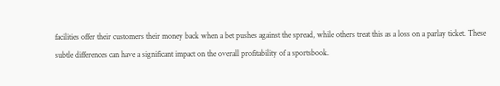facilities offer their customers their money back when a bet pushes against the spread, while others treat this as a loss on a parlay ticket. These subtle differences can have a significant impact on the overall profitability of a sportsbook.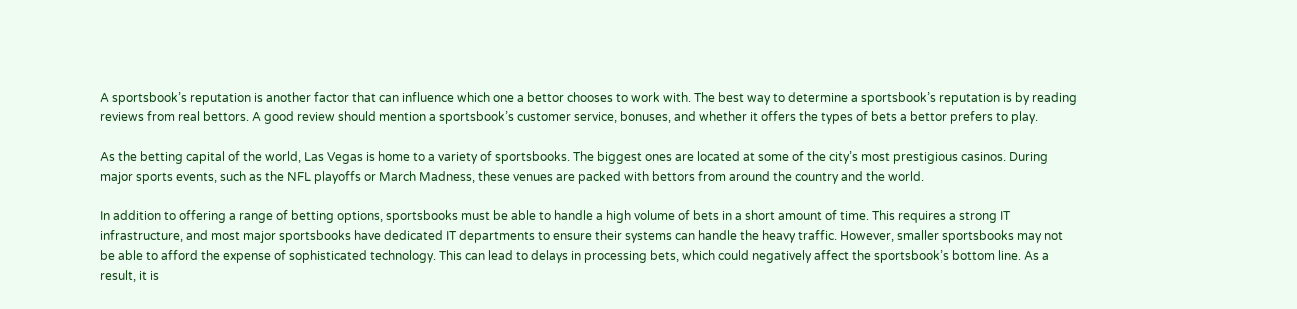A sportsbook’s reputation is another factor that can influence which one a bettor chooses to work with. The best way to determine a sportsbook’s reputation is by reading reviews from real bettors. A good review should mention a sportsbook’s customer service, bonuses, and whether it offers the types of bets a bettor prefers to play.

As the betting capital of the world, Las Vegas is home to a variety of sportsbooks. The biggest ones are located at some of the city’s most prestigious casinos. During major sports events, such as the NFL playoffs or March Madness, these venues are packed with bettors from around the country and the world.

In addition to offering a range of betting options, sportsbooks must be able to handle a high volume of bets in a short amount of time. This requires a strong IT infrastructure, and most major sportsbooks have dedicated IT departments to ensure their systems can handle the heavy traffic. However, smaller sportsbooks may not be able to afford the expense of sophisticated technology. This can lead to delays in processing bets, which could negatively affect the sportsbook’s bottom line. As a result, it is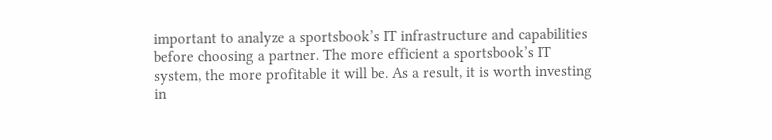important to analyze a sportsbook’s IT infrastructure and capabilities before choosing a partner. The more efficient a sportsbook’s IT system, the more profitable it will be. As a result, it is worth investing in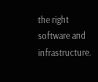the right software and infrastructure.